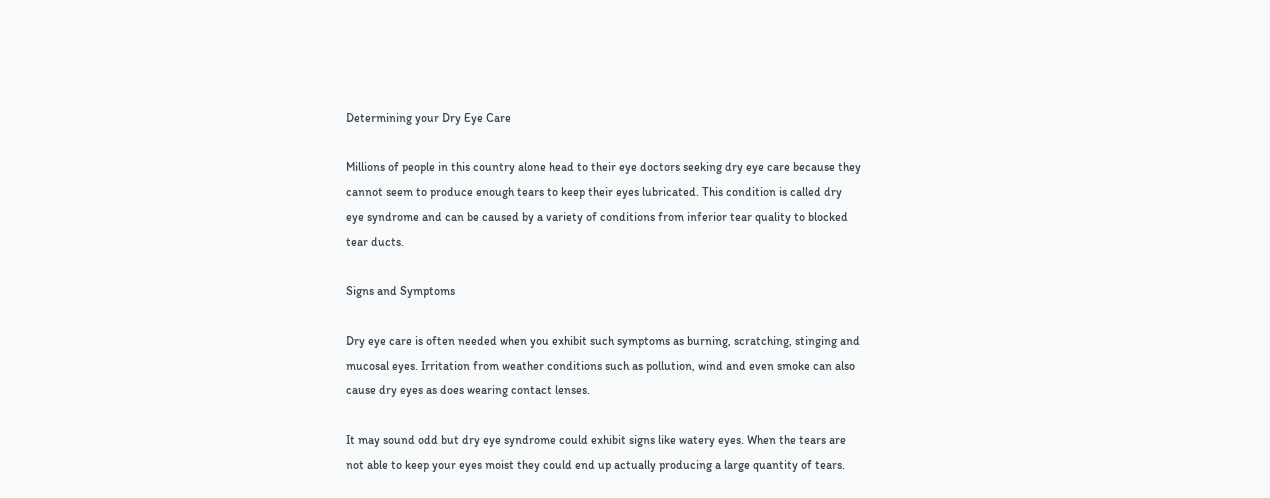Determining your Dry Eye Care

Millions of people in this country alone head to their eye doctors seeking dry eye care because they cannot seem to produce enough tears to keep their eyes lubricated. This condition is called dry eye syndrome and can be caused by a variety of conditions from inferior tear quality to blocked tear ducts.

Signs and Symptoms

Dry eye care is often needed when you exhibit such symptoms as burning, scratching, stinging and mucosal eyes. Irritation from weather conditions such as pollution, wind and even smoke can also cause dry eyes as does wearing contact lenses.

It may sound odd but dry eye syndrome could exhibit signs like watery eyes. When the tears are not able to keep your eyes moist they could end up actually producing a large quantity of tears.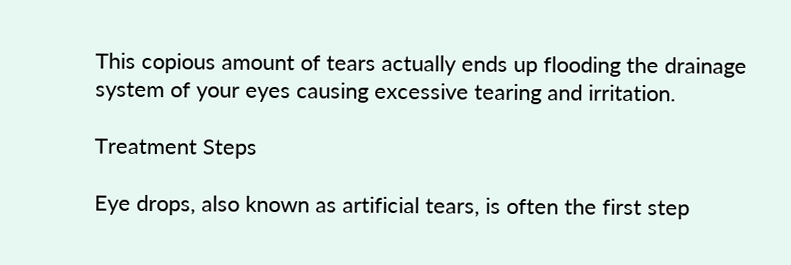This copious amount of tears actually ends up flooding the drainage system of your eyes causing excessive tearing and irritation.

Treatment Steps

Eye drops, also known as artificial tears, is often the first step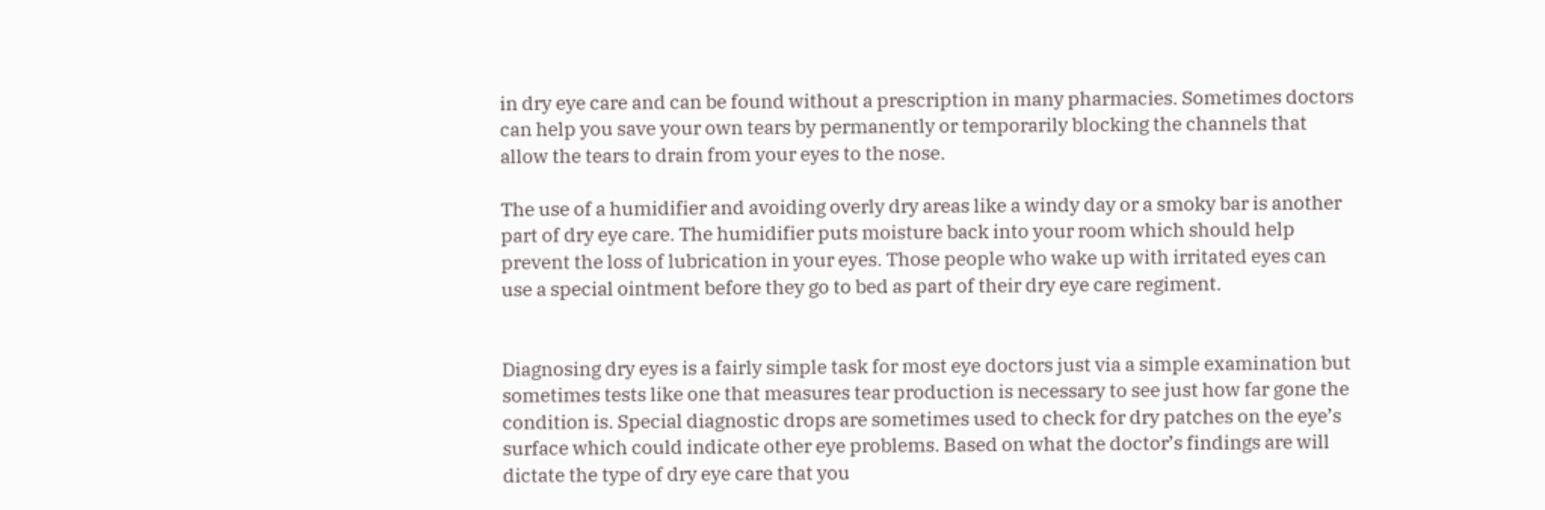in dry eye care and can be found without a prescription in many pharmacies. Sometimes doctors can help you save your own tears by permanently or temporarily blocking the channels that allow the tears to drain from your eyes to the nose.

The use of a humidifier and avoiding overly dry areas like a windy day or a smoky bar is another part of dry eye care. The humidifier puts moisture back into your room which should help prevent the loss of lubrication in your eyes. Those people who wake up with irritated eyes can use a special ointment before they go to bed as part of their dry eye care regiment.


Diagnosing dry eyes is a fairly simple task for most eye doctors just via a simple examination but sometimes tests like one that measures tear production is necessary to see just how far gone the condition is. Special diagnostic drops are sometimes used to check for dry patches on the eye’s surface which could indicate other eye problems. Based on what the doctor’s findings are will dictate the type of dry eye care that you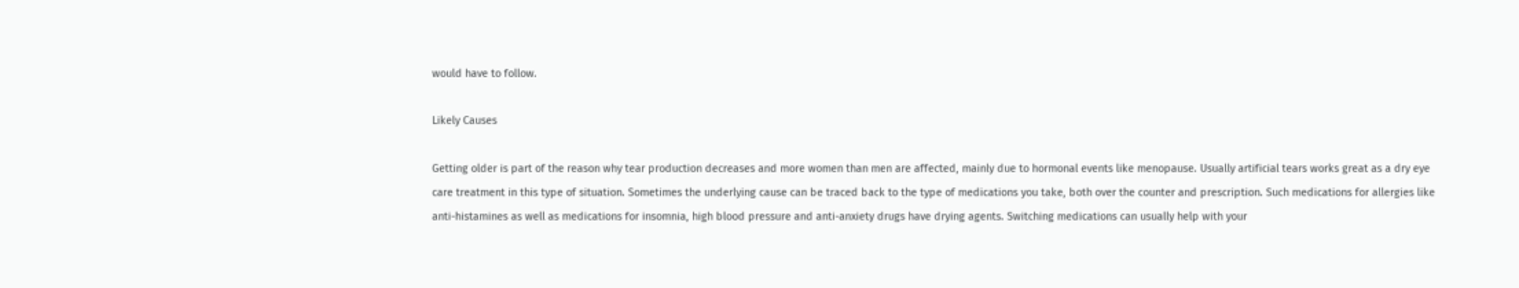would have to follow.

Likely Causes

Getting older is part of the reason why tear production decreases and more women than men are affected, mainly due to hormonal events like menopause. Usually artificial tears works great as a dry eye care treatment in this type of situation. Sometimes the underlying cause can be traced back to the type of medications you take, both over the counter and prescription. Such medications for allergies like anti-histamines as well as medications for insomnia, high blood pressure and anti-anxiety drugs have drying agents. Switching medications can usually help with your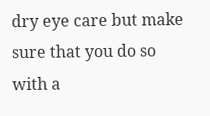dry eye care but make sure that you do so with a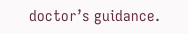doctor’s guidance.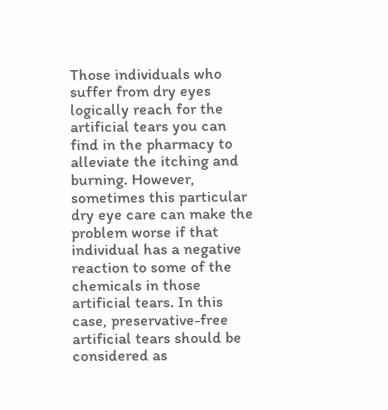Those individuals who suffer from dry eyes logically reach for the artificial tears you can find in the pharmacy to alleviate the itching and burning. However, sometimes this particular dry eye care can make the problem worse if that individual has a negative reaction to some of the chemicals in those artificial tears. In this case, preservative-free artificial tears should be considered as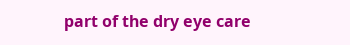part of the dry eye care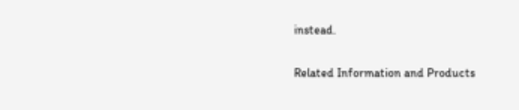instead.

Related Information and Products